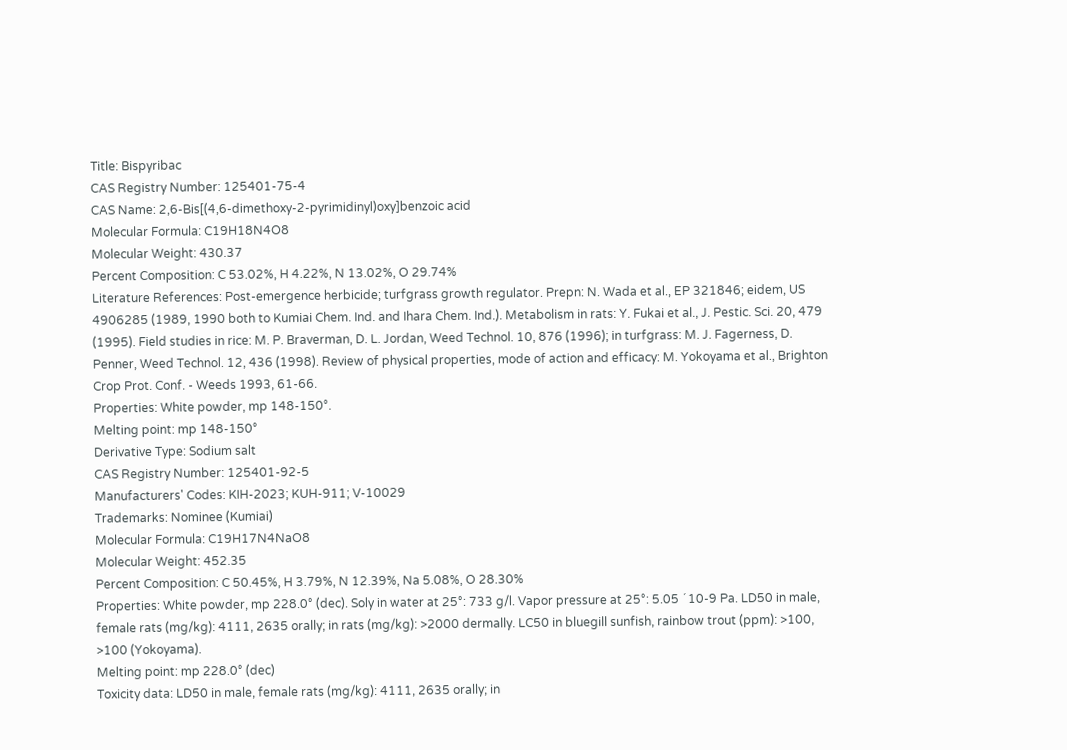Title: Bispyribac
CAS Registry Number: 125401-75-4
CAS Name: 2,6-Bis[(4,6-dimethoxy-2-pyrimidinyl)oxy]benzoic acid
Molecular Formula: C19H18N4O8
Molecular Weight: 430.37
Percent Composition: C 53.02%, H 4.22%, N 13.02%, O 29.74%
Literature References: Post-emergence herbicide; turfgrass growth regulator. Prepn: N. Wada et al., EP 321846; eidem, US 4906285 (1989, 1990 both to Kumiai Chem. Ind. and Ihara Chem. Ind.). Metabolism in rats: Y. Fukai et al., J. Pestic. Sci. 20, 479 (1995). Field studies in rice: M. P. Braverman, D. L. Jordan, Weed Technol. 10, 876 (1996); in turfgrass: M. J. Fagerness, D. Penner, Weed Technol. 12, 436 (1998). Review of physical properties, mode of action and efficacy: M. Yokoyama et al., Brighton Crop Prot. Conf. - Weeds 1993, 61-66.
Properties: White powder, mp 148-150°.
Melting point: mp 148-150°
Derivative Type: Sodium salt
CAS Registry Number: 125401-92-5
Manufacturers' Codes: KIH-2023; KUH-911; V-10029
Trademarks: Nominee (Kumiai)
Molecular Formula: C19H17N4NaO8
Molecular Weight: 452.35
Percent Composition: C 50.45%, H 3.79%, N 12.39%, Na 5.08%, O 28.30%
Properties: White powder, mp 228.0° (dec). Soly in water at 25°: 733 g/l. Vapor pressure at 25°: 5.05 ´ 10-9 Pa. LD50 in male, female rats (mg/kg): 4111, 2635 orally; in rats (mg/kg): >2000 dermally. LC50 in bluegill sunfish, rainbow trout (ppm): >100, >100 (Yokoyama).
Melting point: mp 228.0° (dec)
Toxicity data: LD50 in male, female rats (mg/kg): 4111, 2635 orally; in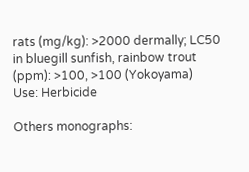rats (mg/kg): >2000 dermally; LC50 in bluegill sunfish, rainbow trout (ppm): >100, >100 (Yokoyama)
Use: Herbicide

Others monographs: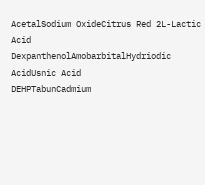AcetalSodium OxideCitrus Red 2L-Lactic Acid
DexpanthenolAmobarbitalHydriodic AcidUsnic Acid
DEHPTabunCadmium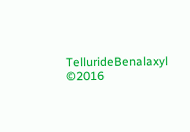TellurideBenalaxyl
©2016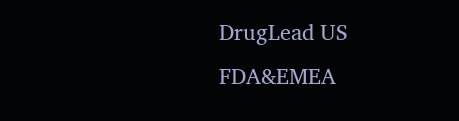DrugLead US FDA&EMEA